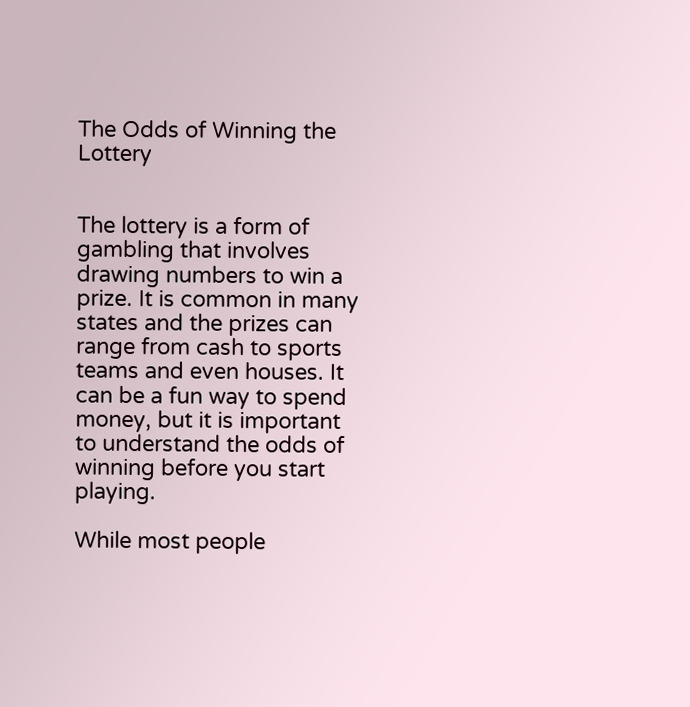The Odds of Winning the Lottery


The lottery is a form of gambling that involves drawing numbers to win a prize. It is common in many states and the prizes can range from cash to sports teams and even houses. It can be a fun way to spend money, but it is important to understand the odds of winning before you start playing.

While most people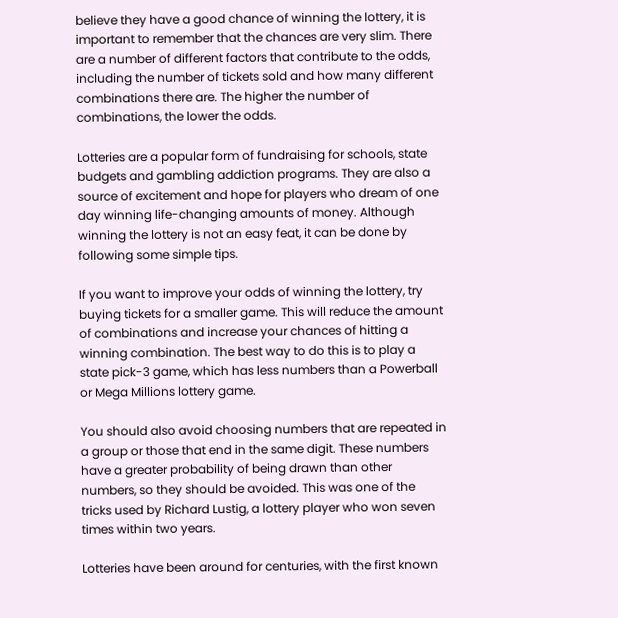believe they have a good chance of winning the lottery, it is important to remember that the chances are very slim. There are a number of different factors that contribute to the odds, including the number of tickets sold and how many different combinations there are. The higher the number of combinations, the lower the odds.

Lotteries are a popular form of fundraising for schools, state budgets and gambling addiction programs. They are also a source of excitement and hope for players who dream of one day winning life-changing amounts of money. Although winning the lottery is not an easy feat, it can be done by following some simple tips.

If you want to improve your odds of winning the lottery, try buying tickets for a smaller game. This will reduce the amount of combinations and increase your chances of hitting a winning combination. The best way to do this is to play a state pick-3 game, which has less numbers than a Powerball or Mega Millions lottery game.

You should also avoid choosing numbers that are repeated in a group or those that end in the same digit. These numbers have a greater probability of being drawn than other numbers, so they should be avoided. This was one of the tricks used by Richard Lustig, a lottery player who won seven times within two years.

Lotteries have been around for centuries, with the first known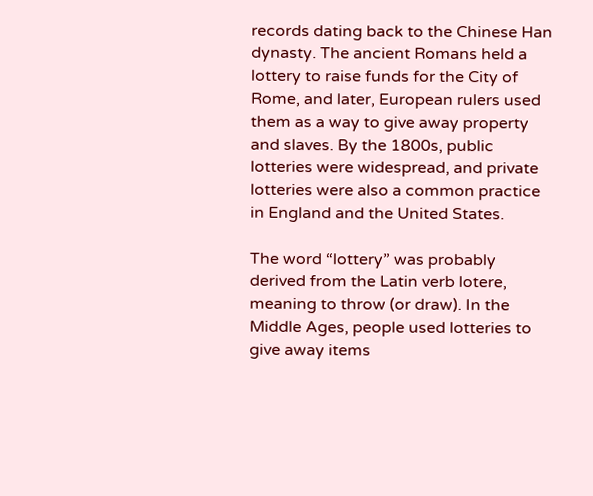records dating back to the Chinese Han dynasty. The ancient Romans held a lottery to raise funds for the City of Rome, and later, European rulers used them as a way to give away property and slaves. By the 1800s, public lotteries were widespread, and private lotteries were also a common practice in England and the United States.

The word “lottery” was probably derived from the Latin verb lotere, meaning to throw (or draw). In the Middle Ages, people used lotteries to give away items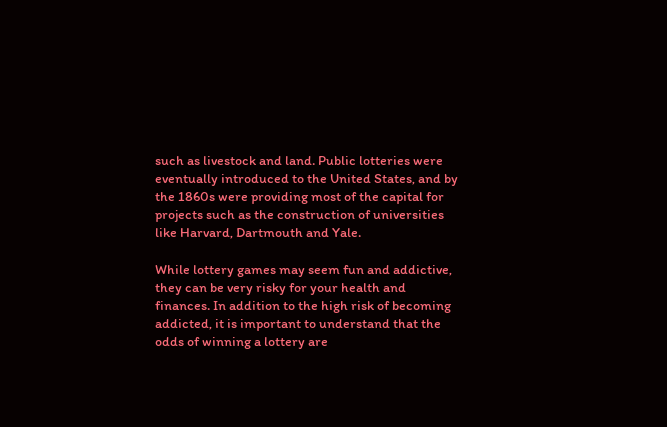such as livestock and land. Public lotteries were eventually introduced to the United States, and by the 1860s were providing most of the capital for projects such as the construction of universities like Harvard, Dartmouth and Yale.

While lottery games may seem fun and addictive, they can be very risky for your health and finances. In addition to the high risk of becoming addicted, it is important to understand that the odds of winning a lottery are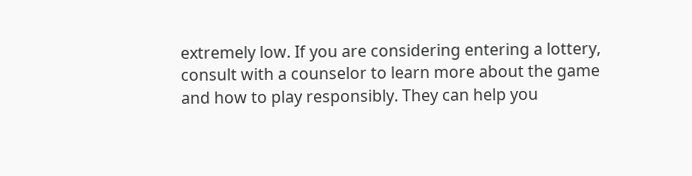extremely low. If you are considering entering a lottery, consult with a counselor to learn more about the game and how to play responsibly. They can help you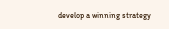develop a winning strategy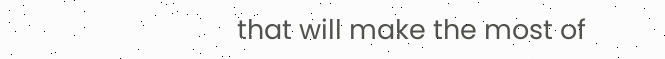that will make the most of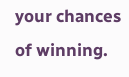your chances of winning.